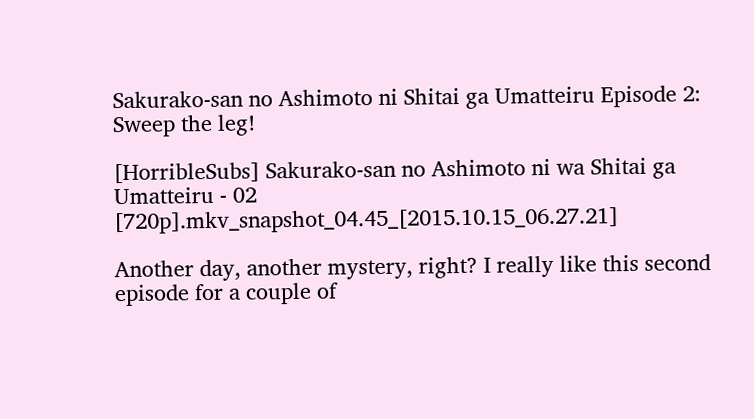Sakurako-san no Ashimoto ni Shitai ga Umatteiru Episode 2: Sweep the leg!

[HorribleSubs] Sakurako-san no Ashimoto ni wa Shitai ga Umatteiru - 02 [720p].mkv_snapshot_04.45_[2015.10.15_06.27.21]

Another day, another mystery, right? I really like this second episode for a couple of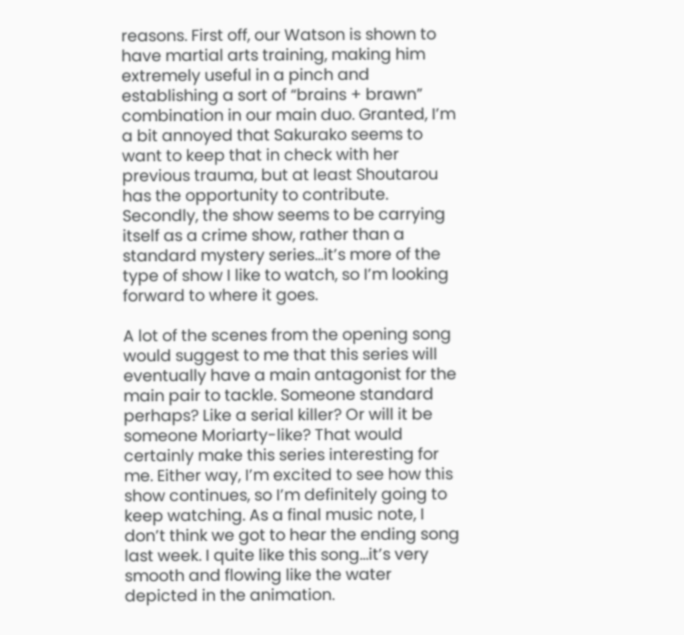reasons. First off, our Watson is shown to have martial arts training, making him extremely useful in a pinch and establishing a sort of “brains + brawn” combination in our main duo. Granted, I’m a bit annoyed that Sakurako seems to want to keep that in check with her previous trauma, but at least Shoutarou has the opportunity to contribute. Secondly, the show seems to be carrying itself as a crime show, rather than a standard mystery series…it’s more of the type of show I like to watch, so I’m looking forward to where it goes.

A lot of the scenes from the opening song would suggest to me that this series will eventually have a main antagonist for the main pair to tackle. Someone standard perhaps? Like a serial killer? Or will it be someone Moriarty-like? That would certainly make this series interesting for me. Either way, I’m excited to see how this show continues, so I’m definitely going to keep watching. As a final music note, I don’t think we got to hear the ending song last week. I quite like this song…it’s very smooth and flowing like the water depicted in the animation.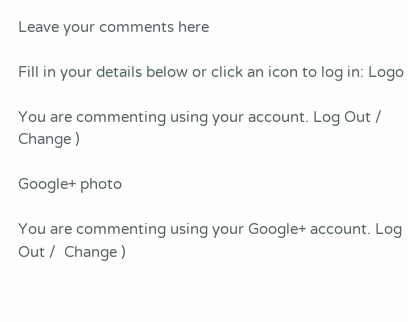Leave your comments here

Fill in your details below or click an icon to log in: Logo

You are commenting using your account. Log Out /  Change )

Google+ photo

You are commenting using your Google+ account. Log Out /  Change )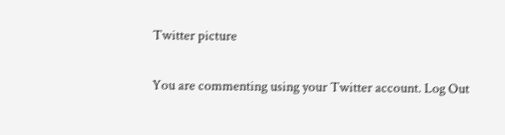Twitter picture

You are commenting using your Twitter account. Log Out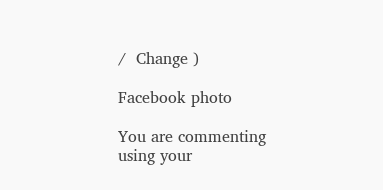/  Change )

Facebook photo

You are commenting using your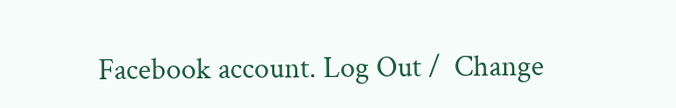Facebook account. Log Out /  Change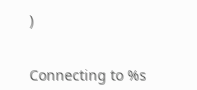)


Connecting to %s